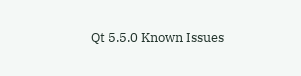Qt 5.5.0 Known Issues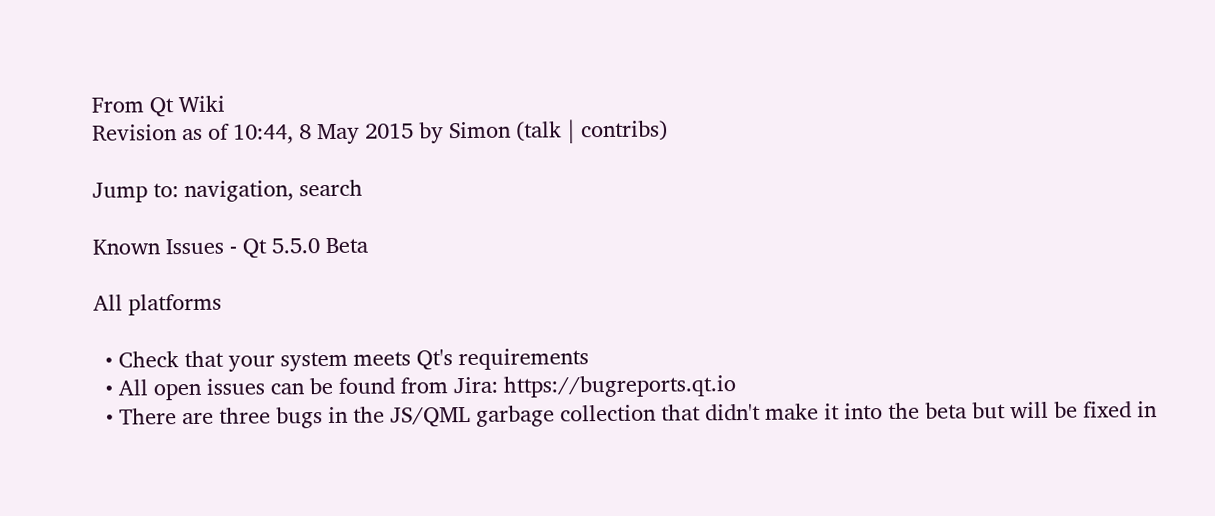From Qt Wiki
Revision as of 10:44, 8 May 2015 by Simon (talk | contribs)

Jump to: navigation, search

Known Issues - Qt 5.5.0 Beta

All platforms

  • Check that your system meets Qt's requirements
  • All open issues can be found from Jira: https://bugreports.qt.io
  • There are three bugs in the JS/QML garbage collection that didn't make it into the beta but will be fixed in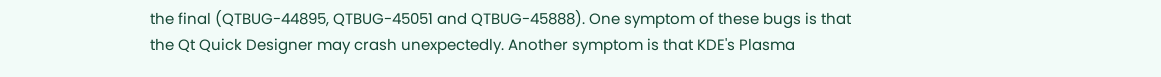the final (QTBUG-44895, QTBUG-45051 and QTBUG-45888). One symptom of these bugs is that the Qt Quick Designer may crash unexpectedly. Another symptom is that KDE's Plasma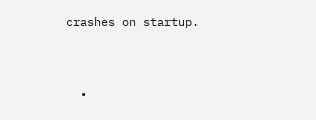crashes on startup.


  •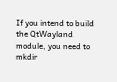If you intend to build the QtWayland module, you need to mkdir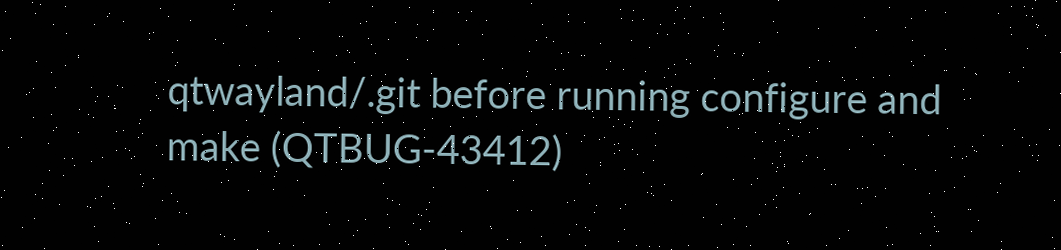qtwayland/.git before running configure and make (QTBUG-43412)